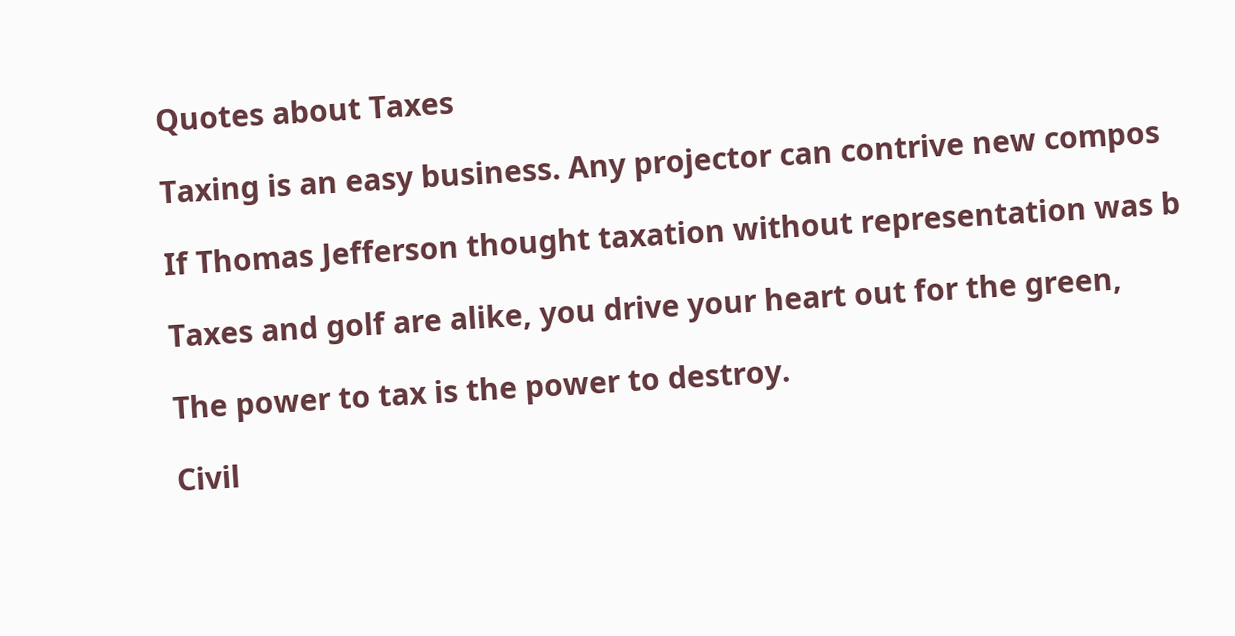Quotes about Taxes

Taxing is an easy business. Any projector can contrive new compos

If Thomas Jefferson thought taxation without representation was b

Taxes and golf are alike, you drive your heart out for the green,

The power to tax is the power to destroy.

Civil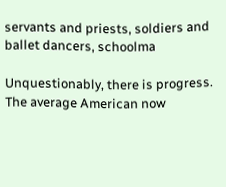servants and priests, soldiers and ballet dancers, schoolma

Unquestionably, there is progress. The average American now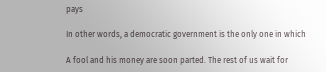pays

In other words, a democratic government is the only one in which

A fool and his money are soon parted. The rest of us wait for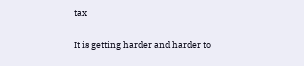tax

It is getting harder and harder to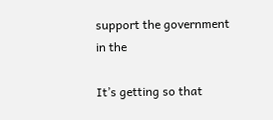support the government in the

It’s getting so that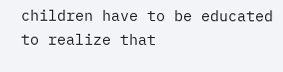children have to be educated to realize that